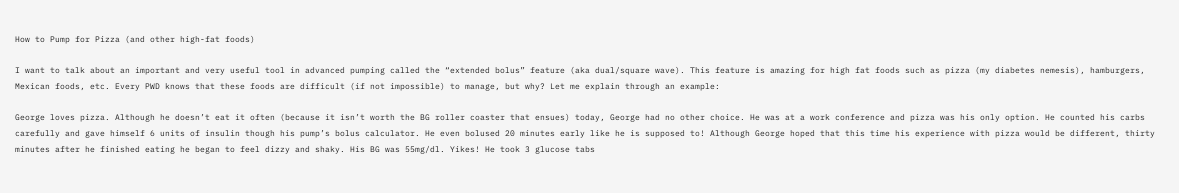How to Pump for Pizza (and other high-fat foods)

I want to talk about an important and very useful tool in advanced pumping called the “extended bolus” feature (aka dual/square wave). This feature is amazing for high fat foods such as pizza (my diabetes nemesis), hamburgers, Mexican foods, etc. Every PWD knows that these foods are difficult (if not impossible) to manage, but why? Let me explain through an example:

George loves pizza. Although he doesn’t eat it often (because it isn’t worth the BG roller coaster that ensues) today, George had no other choice. He was at a work conference and pizza was his only option. He counted his carbs carefully and gave himself 6 units of insulin though his pump’s bolus calculator. He even bolused 20 minutes early like he is supposed to! Although George hoped that this time his experience with pizza would be different, thirty minutes after he finished eating he began to feel dizzy and shaky. His BG was 55mg/dl. Yikes! He took 3 glucose tabs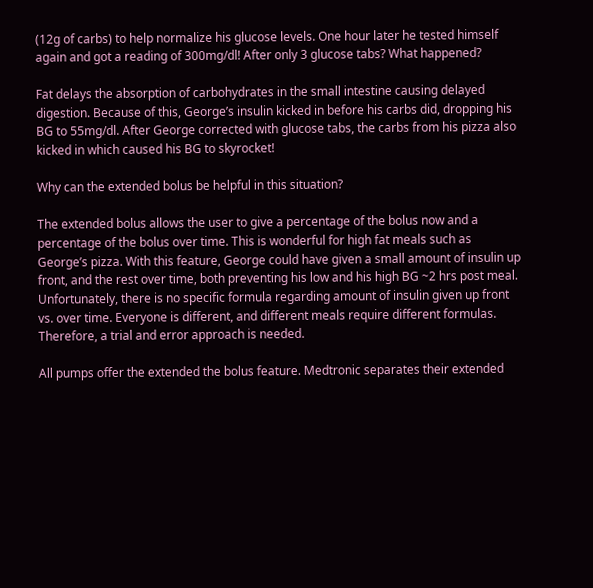(12g of carbs) to help normalize his glucose levels. One hour later he tested himself again and got a reading of 300mg/dl! After only 3 glucose tabs? What happened?

Fat delays the absorption of carbohydrates in the small intestine causing delayed digestion. Because of this, George’s insulin kicked in before his carbs did, dropping his BG to 55mg/dl. After George corrected with glucose tabs, the carbs from his pizza also kicked in which caused his BG to skyrocket!

Why can the extended bolus be helpful in this situation?

The extended bolus allows the user to give a percentage of the bolus now and a percentage of the bolus over time. This is wonderful for high fat meals such as George’s pizza. With this feature, George could have given a small amount of insulin up front, and the rest over time, both preventing his low and his high BG ~2 hrs post meal. Unfortunately, there is no specific formula regarding amount of insulin given up front vs. over time. Everyone is different, and different meals require different formulas. Therefore, a trial and error approach is needed.

All pumps offer the extended the bolus feature. Medtronic separates their extended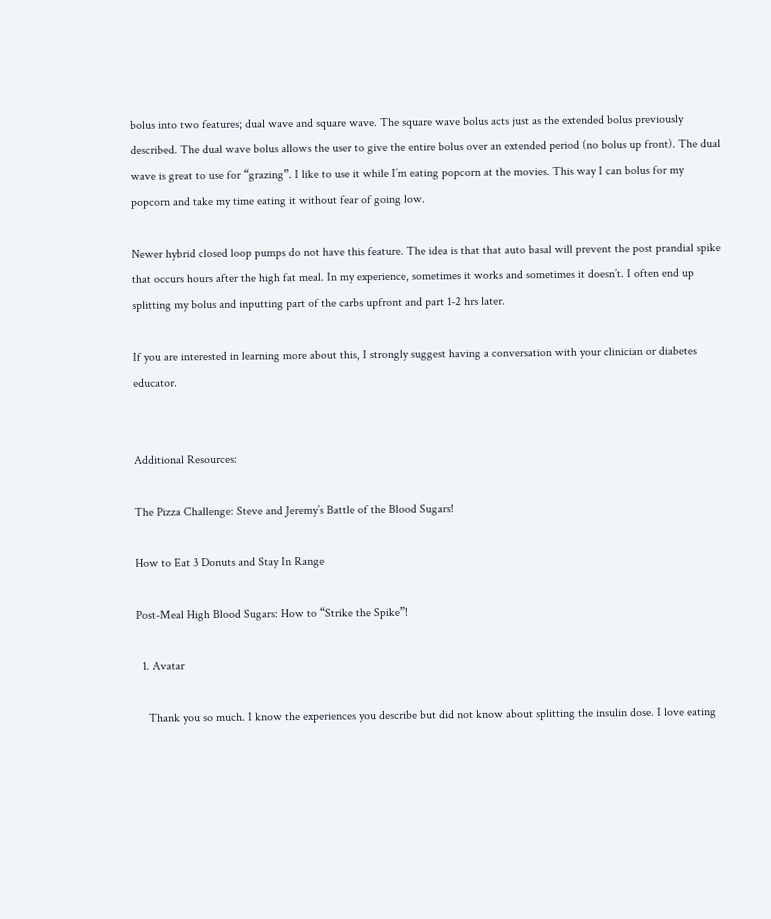bolus into two features; dual wave and square wave. The square wave bolus acts just as the extended bolus previously described. The dual wave bolus allows the user to give the entire bolus over an extended period (no bolus up front). The dual wave is great to use for “grazing”. I like to use it while I’m eating popcorn at the movies. This way I can bolus for my popcorn and take my time eating it without fear of going low.

Newer hybrid closed loop pumps do not have this feature. The idea is that that auto basal will prevent the post prandial spike that occurs hours after the high fat meal. In my experience, sometimes it works and sometimes it doesn’t. I often end up splitting my bolus and inputting part of the carbs upfront and part 1-2 hrs later.

If you are interested in learning more about this, I strongly suggest having a conversation with your clinician or diabetes educator.


Additional Resources:

The Pizza Challenge: Steve and Jeremy’s Battle of the Blood Sugars!

How to Eat 3 Donuts and Stay In Range

Post-Meal High Blood Sugars: How to “Strike the Spike”!

  1. Avatar

    Thank you so much. I know the experiences you describe but did not know about splitting the insulin dose. I love eating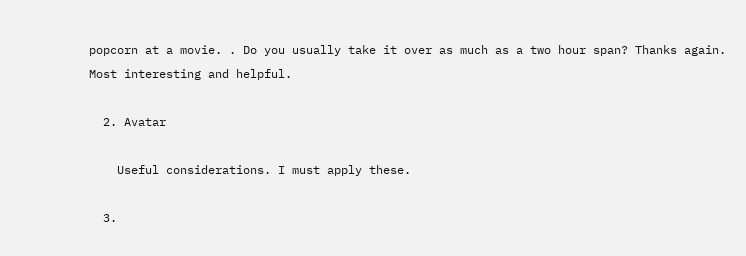popcorn at a movie. . Do you usually take it over as much as a two hour span? Thanks again. Most interesting and helpful.

  2. Avatar

    Useful considerations. I must apply these.

  3.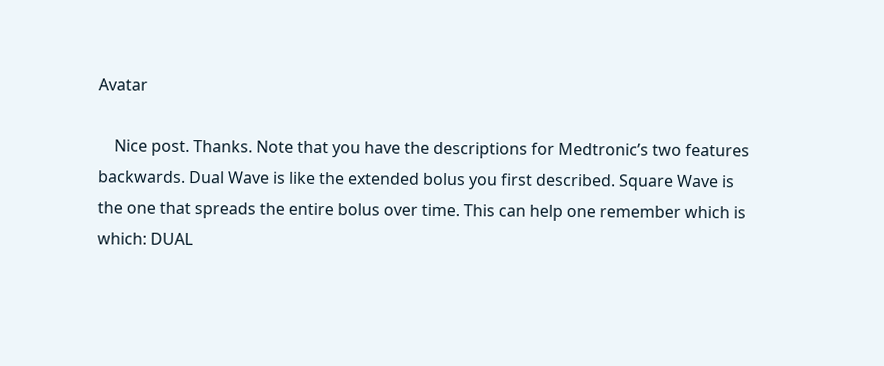Avatar

    Nice post. Thanks. Note that you have the descriptions for Medtronic’s two features backwards. Dual Wave is like the extended bolus you first described. Square Wave is the one that spreads the entire bolus over time. This can help one remember which is which: DUAL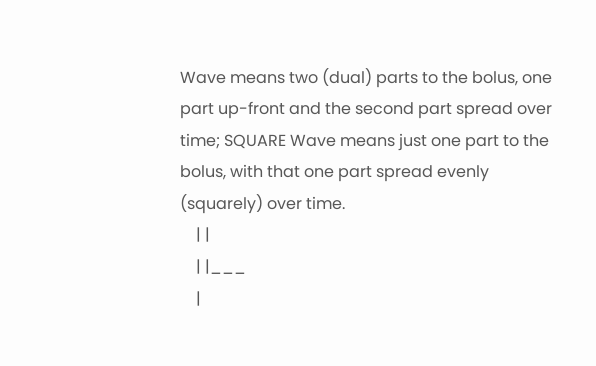Wave means two (dual) parts to the bolus, one part up-front and the second part spread over time; SQUARE Wave means just one part to the bolus, with that one part spread evenly (squarely) over time.
    | |
    | |___
    |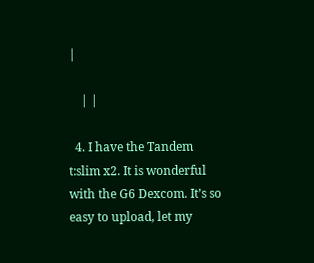|

    | |

  4. I have the Tandem t:slim x2. It is wonderful with the G6 Dexcom. It’s so easy to upload, let my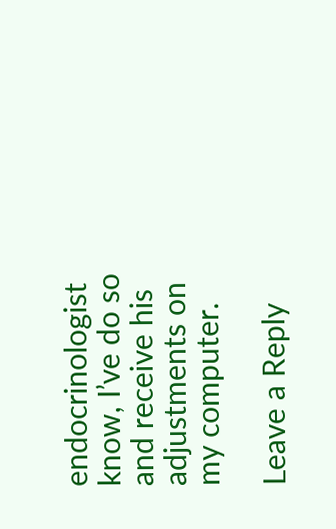endocrinologist know, I’ve do so and receive his adjustments on my computer.

Leave a Reply